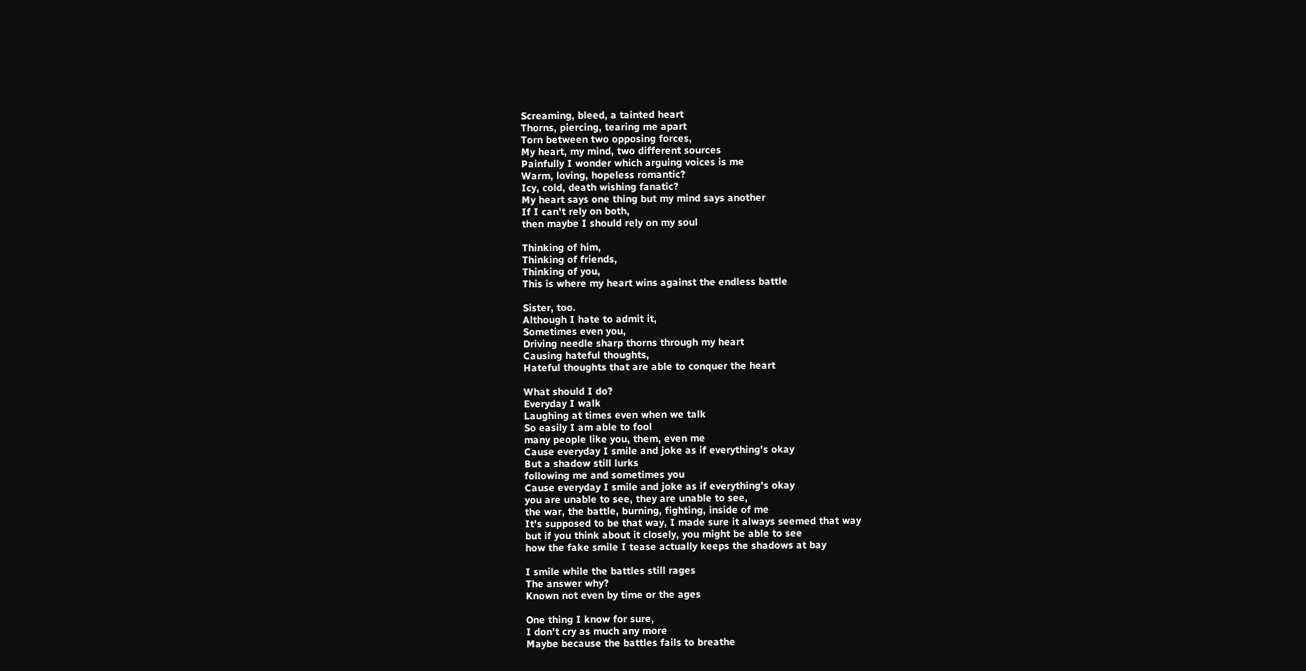Screaming, bleed, a tainted heart
Thorns, piercing, tearing me apart
Torn between two opposing forces,
My heart, my mind, two different sources
Painfully I wonder which arguing voices is me
Warm, loving, hopeless romantic?
Icy, cold, death wishing fanatic?
My heart says one thing but my mind says another
If I can't rely on both,
then maybe I should rely on my soul

Thinking of him,
Thinking of friends,
Thinking of you,
This is where my heart wins against the endless battle

Sister, too.
Although I hate to admit it,
Sometimes even you,
Driving needle sharp thorns through my heart
Causing hateful thoughts,
Hateful thoughts that are able to conquer the heart

What should I do?
Everyday I walk
Laughing at times even when we talk
So easily I am able to fool
many people like you, them, even me
Cause everyday I smile and joke as if everything's okay
But a shadow still lurks
following me and sometimes you
Cause everyday I smile and joke as if everything's okay
you are unable to see, they are unable to see,
the war, the battle, burning, fighting, inside of me
It's supposed to be that way, I made sure it always seemed that way
but if you think about it closely, you might be able to see
how the fake smile I tease actually keeps the shadows at bay

I smile while the battles still rages
The answer why?
Known not even by time or the ages

One thing I know for sure,
I don't cry as much any more
Maybe because the battles fails to breathe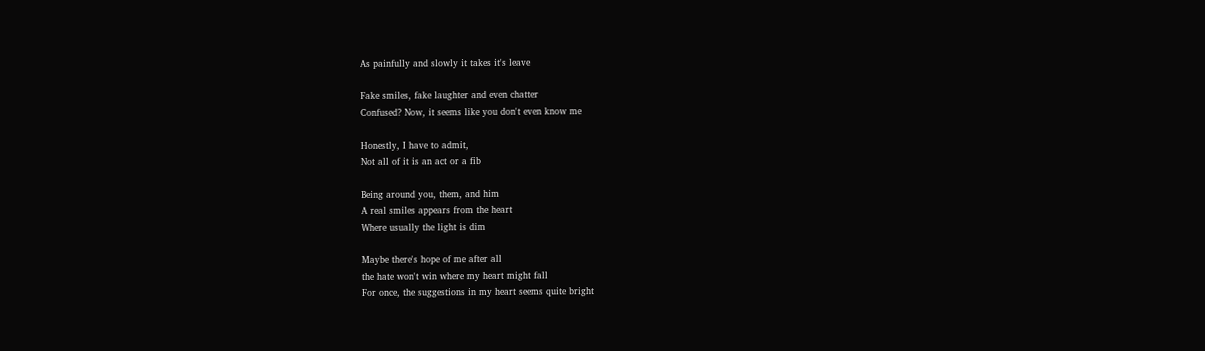As painfully and slowly it takes it's leave

Fake smiles, fake laughter and even chatter
Confused? Now, it seems like you don't even know me

Honestly, I have to admit,
Not all of it is an act or a fib

Being around you, them, and him
A real smiles appears from the heart
Where usually the light is dim

Maybe there's hope of me after all
the hate won't win where my heart might fall
For once, the suggestions in my heart seems quite bright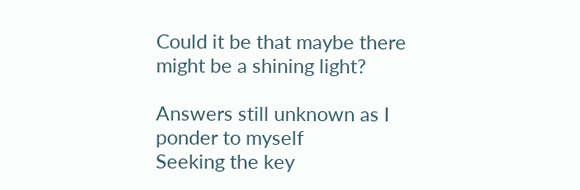Could it be that maybe there might be a shining light?

Answers still unknown as I ponder to myself
Seeking the key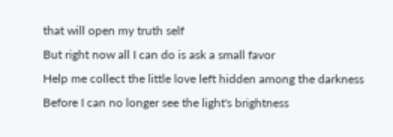that will open my truth self
But right now all I can do is ask a small favor
Help me collect the little love left hidden among the darkness
Before I can no longer see the light's brightness